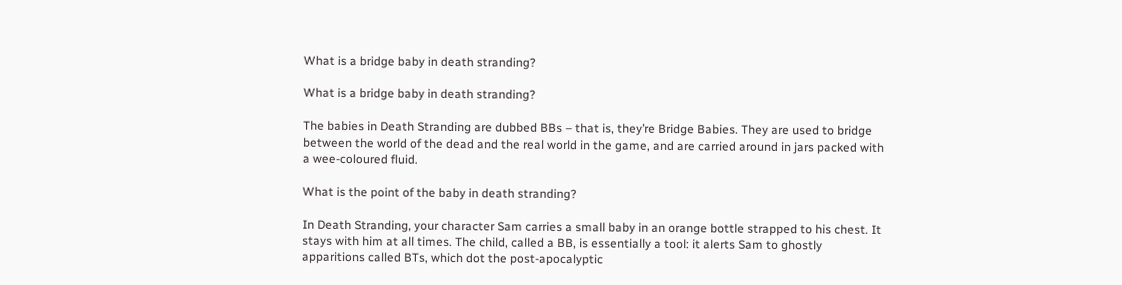What is a bridge baby in death stranding?

What is a bridge baby in death stranding?

The babies in Death Stranding are dubbed BBs – that is, they’re Bridge Babies. They are used to bridge between the world of the dead and the real world in the game, and are carried around in jars packed with a wee-coloured fluid.

What is the point of the baby in death stranding?

In Death Stranding, your character Sam carries a small baby in an orange bottle strapped to his chest. It stays with him at all times. The child, called a BB, is essentially a tool: it alerts Sam to ghostly apparitions called BTs, which dot the post-apocalyptic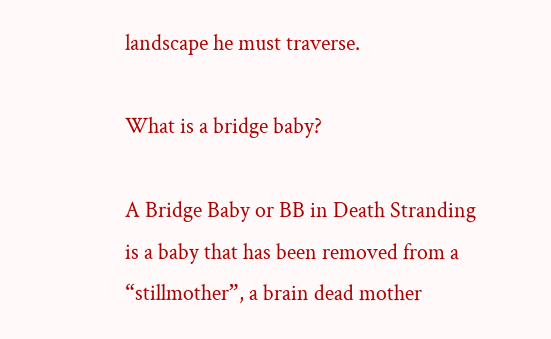landscape he must traverse.

What is a bridge baby?

A Bridge Baby or BB in Death Stranding is a baby that has been removed from a “stillmother”, a brain dead mother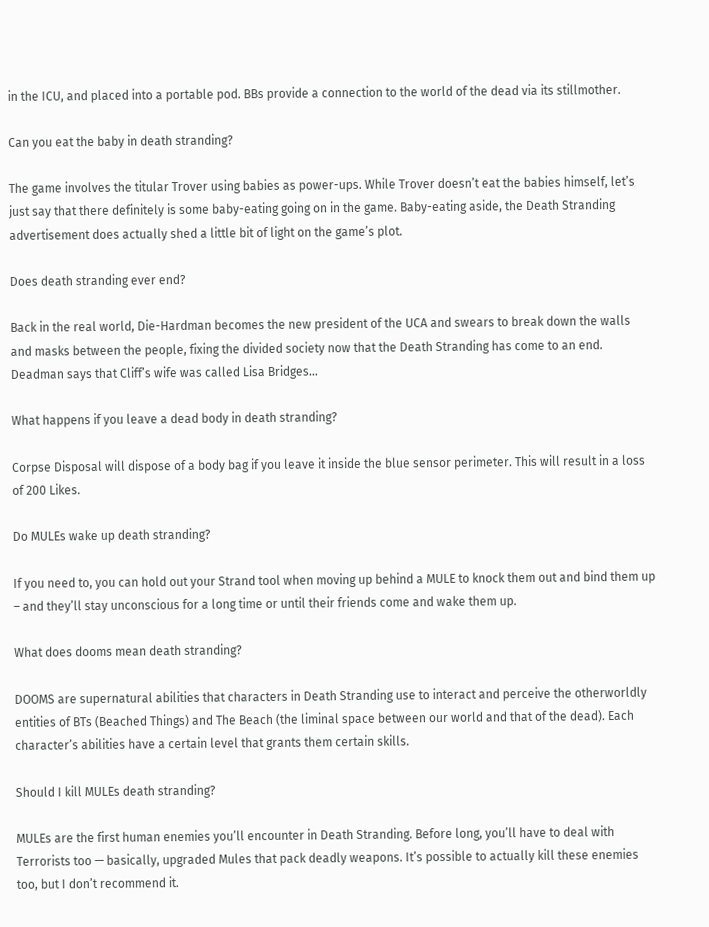in the ICU, and placed into a portable pod. BBs provide a connection to the world of the dead via its stillmother.

Can you eat the baby in death stranding?

The game involves the titular Trover using babies as power-ups. While Trover doesn’t eat the babies himself, let’s just say that there definitely is some baby-eating going on in the game. Baby-eating aside, the Death Stranding advertisement does actually shed a little bit of light on the game’s plot.

Does death stranding ever end?

Back in the real world, Die-Hardman becomes the new president of the UCA and swears to break down the walls and masks between the people, fixing the divided society now that the Death Stranding has come to an end. Deadman says that Cliff’s wife was called Lisa Bridges…

What happens if you leave a dead body in death stranding?

Corpse Disposal will dispose of a body bag if you leave it inside the blue sensor perimeter. This will result in a loss of 200 Likes.

Do MULEs wake up death stranding?

If you need to, you can hold out your Strand tool when moving up behind a MULE to knock them out and bind them up – and they’ll stay unconscious for a long time or until their friends come and wake them up.

What does dooms mean death stranding?

DOOMS are supernatural abilities that characters in Death Stranding use to interact and perceive the otherworldly entities of BTs (Beached Things) and The Beach (the liminal space between our world and that of the dead). Each character’s abilities have a certain level that grants them certain skills.

Should I kill MULEs death stranding?

MULEs are the first human enemies you’ll encounter in Death Stranding. Before long, you’ll have to deal with Terrorists too — basically, upgraded Mules that pack deadly weapons. It’s possible to actually kill these enemies too, but I don’t recommend it.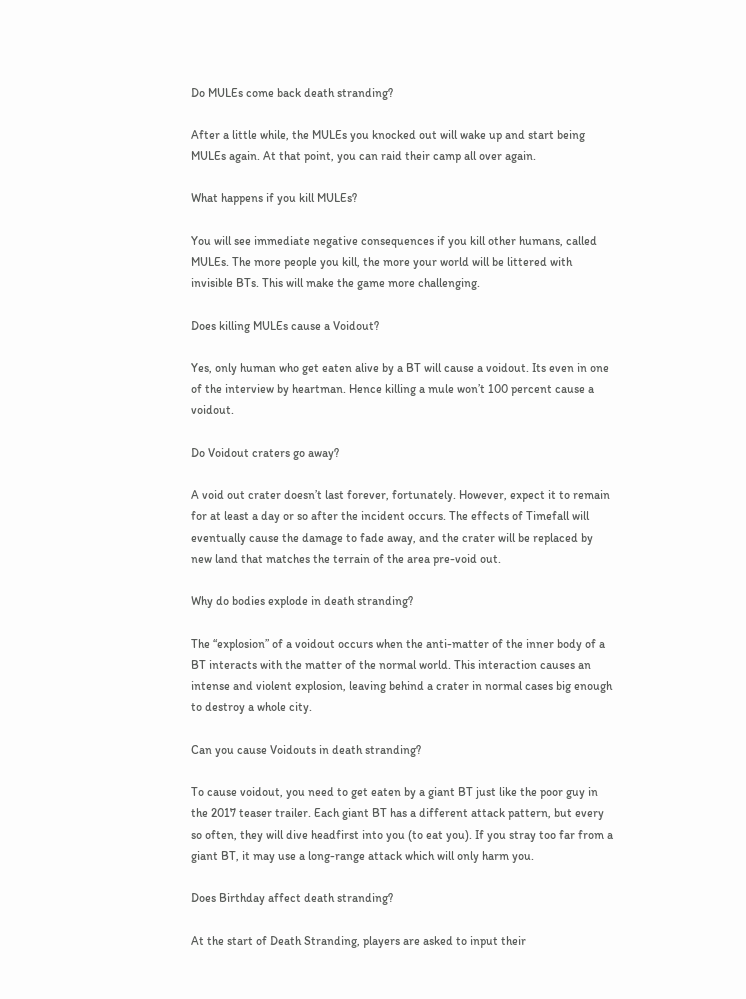Do MULEs come back death stranding?

After a little while, the MULEs you knocked out will wake up and start being MULEs again. At that point, you can raid their camp all over again.

What happens if you kill MULEs?

You will see immediate negative consequences if you kill other humans, called MULEs. The more people you kill, the more your world will be littered with invisible BTs. This will make the game more challenging.

Does killing MULEs cause a Voidout?

Yes, only human who get eaten alive by a BT will cause a voidout. Its even in one of the interview by heartman. Hence killing a mule won’t 100 percent cause a voidout.

Do Voidout craters go away?

A void out crater doesn’t last forever, fortunately. However, expect it to remain for at least a day or so after the incident occurs. The effects of Timefall will eventually cause the damage to fade away, and the crater will be replaced by new land that matches the terrain of the area pre-void out.

Why do bodies explode in death stranding?

The “explosion” of a voidout occurs when the anti-matter of the inner body of a BT interacts with the matter of the normal world. This interaction causes an intense and violent explosion, leaving behind a crater in normal cases big enough to destroy a whole city.

Can you cause Voidouts in death stranding?

To cause voidout, you need to get eaten by a giant BT just like the poor guy in the 2017 teaser trailer. Each giant BT has a different attack pattern, but every so often, they will dive headfirst into you (to eat you). If you stray too far from a giant BT, it may use a long-range attack which will only harm you.

Does Birthday affect death stranding?

At the start of Death Stranding, players are asked to input their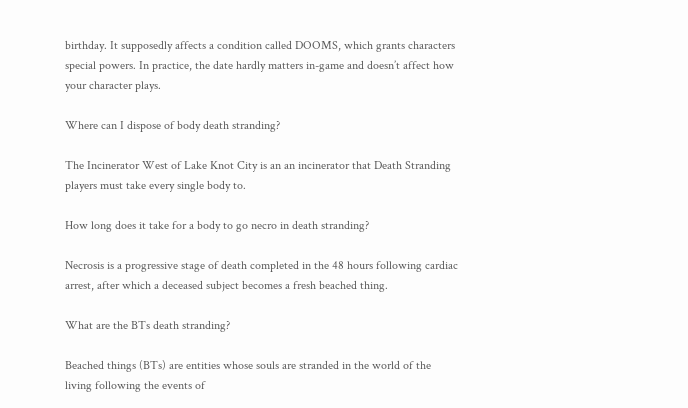birthday. It supposedly affects a condition called DOOMS, which grants characters special powers. In practice, the date hardly matters in-game and doesn’t affect how your character plays.

Where can I dispose of body death stranding?

The Incinerator West of Lake Knot City is an an incinerator that Death Stranding players must take every single body to.

How long does it take for a body to go necro in death stranding?

Necrosis is a progressive stage of death completed in the 48 hours following cardiac arrest, after which a deceased subject becomes a fresh beached thing.

What are the BTs death stranding?

Beached things (BTs) are entities whose souls are stranded in the world of the living following the events of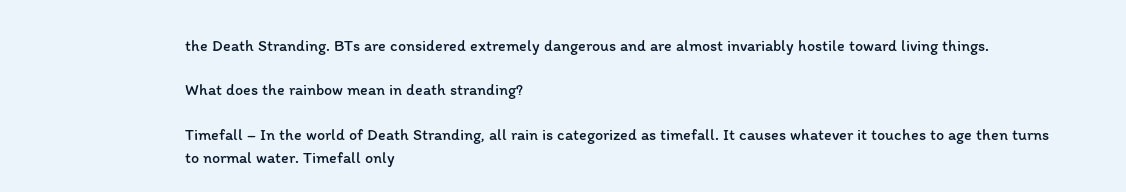the Death Stranding. BTs are considered extremely dangerous and are almost invariably hostile toward living things.

What does the rainbow mean in death stranding?

Timefall – In the world of Death Stranding, all rain is categorized as timefall. It causes whatever it touches to age then turns to normal water. Timefall only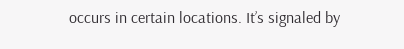occurs in certain locations. It’s signaled by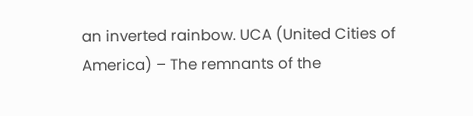an inverted rainbow. UCA (United Cities of America) – The remnants of the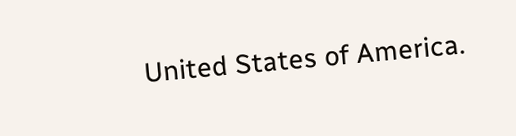United States of America.